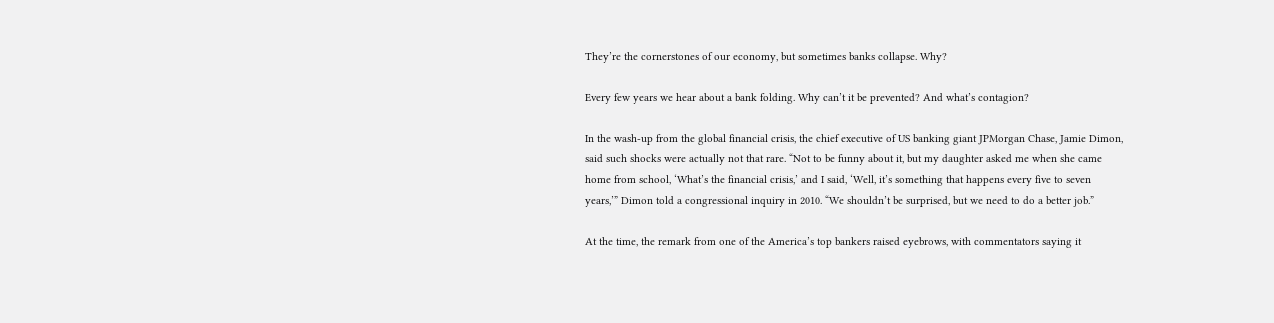They’re the cornerstones of our economy, but sometimes banks collapse. Why?

Every few years we hear about a bank folding. Why can’t it be prevented? And what’s contagion?

In the wash-up from the global financial crisis, the chief executive of US banking giant JPMorgan Chase, Jamie Dimon, said such shocks were actually not that rare. “Not to be funny about it, but my daughter asked me when she came home from school, ‘What’s the financial crisis,’ and I said, ‘Well, it’s something that happens every five to seven years,’” Dimon told a congressional inquiry in 2010. “We shouldn’t be surprised, but we need to do a better job.”

At the time, the remark from one of the America’s top bankers raised eyebrows, with commentators saying it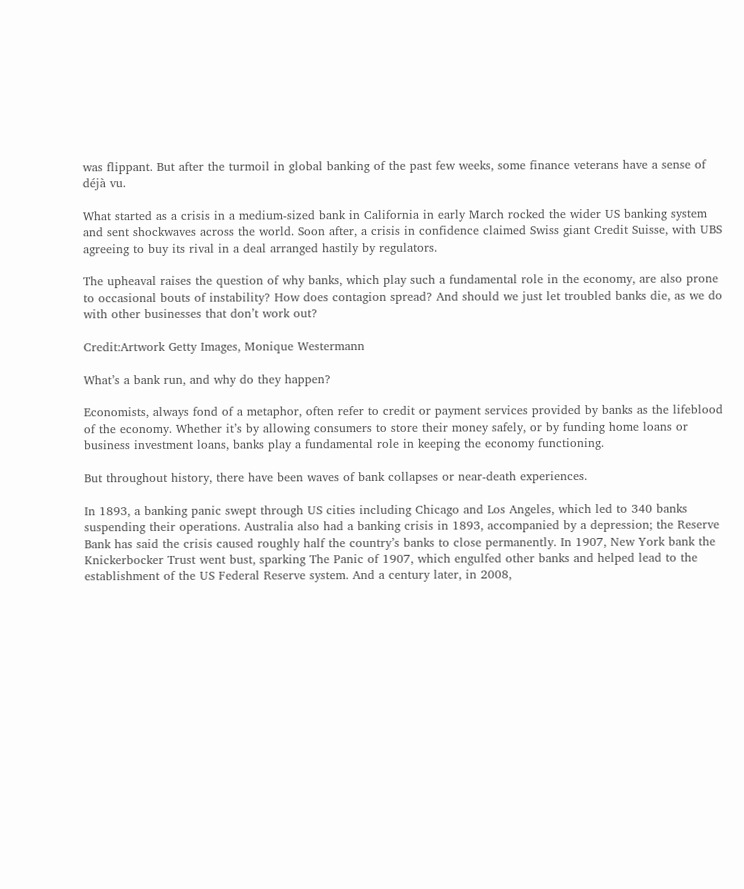was flippant. But after the turmoil in global banking of the past few weeks, some finance veterans have a sense of déjà vu.

What started as a crisis in a medium-sized bank in California in early March rocked the wider US banking system and sent shockwaves across the world. Soon after, a crisis in confidence claimed Swiss giant Credit Suisse, with UBS agreeing to buy its rival in a deal arranged hastily by regulators.

The upheaval raises the question of why banks, which play such a fundamental role in the economy, are also prone to occasional bouts of instability? How does contagion spread? And should we just let troubled banks die, as we do with other businesses that don’t work out?

Credit:Artwork Getty Images, Monique Westermann

What’s a bank run, and why do they happen?

Economists, always fond of a metaphor, often refer to credit or payment services provided by banks as the lifeblood of the economy. Whether it’s by allowing consumers to store their money safely, or by funding home loans or business investment loans, banks play a fundamental role in keeping the economy functioning.

But throughout history, there have been waves of bank collapses or near-death experiences.

In 1893, a banking panic swept through US cities including Chicago and Los Angeles, which led to 340 banks suspending their operations. Australia also had a banking crisis in 1893, accompanied by a depression; the Reserve Bank has said the crisis caused roughly half the country’s banks to close permanently. In 1907, New York bank the Knickerbocker Trust went bust, sparking The Panic of 1907, which engulfed other banks and helped lead to the establishment of the US Federal Reserve system. And a century later, in 2008,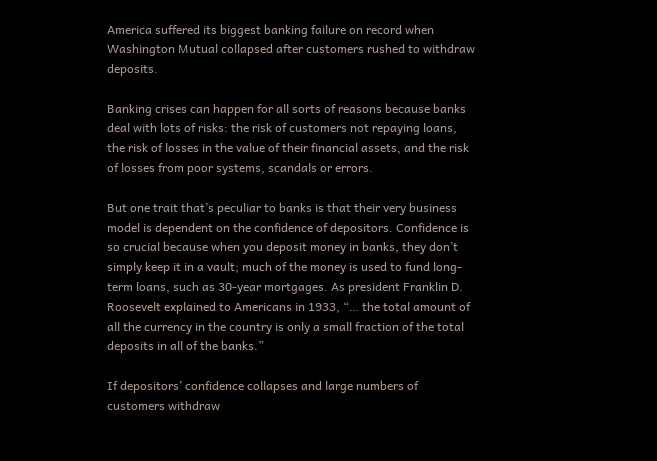America suffered its biggest banking failure on record when Washington Mutual collapsed after customers rushed to withdraw deposits.

Banking crises can happen for all sorts of reasons because banks deal with lots of risks: the risk of customers not repaying loans, the risk of losses in the value of their financial assets, and the risk of losses from poor systems, scandals or errors.

But one trait that’s peculiar to banks is that their very business model is dependent on the confidence of depositors. Confidence is so crucial because when you deposit money in banks, they don’t simply keep it in a vault; much of the money is used to fund long-term loans, such as 30-year mortgages. As president Franklin D. Roosevelt explained to Americans in 1933, “… the total amount of all the currency in the country is only a small fraction of the total deposits in all of the banks.”

If depositors’ confidence collapses and large numbers of customers withdraw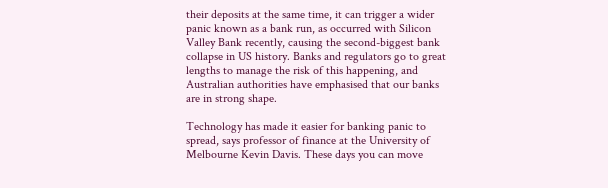their deposits at the same time, it can trigger a wider panic known as a bank run, as occurred with Silicon Valley Bank recently, causing the second-biggest bank collapse in US history. Banks and regulators go to great lengths to manage the risk of this happening, and Australian authorities have emphasised that our banks are in strong shape.

Technology has made it easier for banking panic to spread, says professor of finance at the University of Melbourne Kevin Davis. These days you can move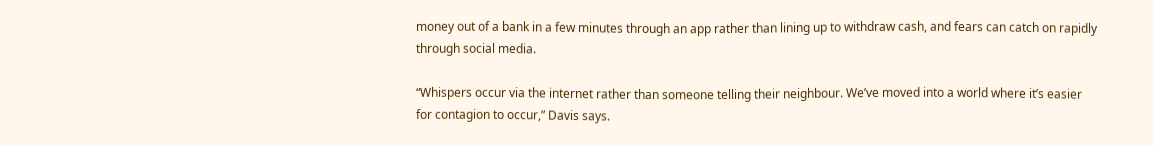money out of a bank in a few minutes through an app rather than lining up to withdraw cash, and fears can catch on rapidly through social media.

“Whispers occur via the internet rather than someone telling their neighbour. We’ve moved into a world where it’s easier for contagion to occur,” Davis says.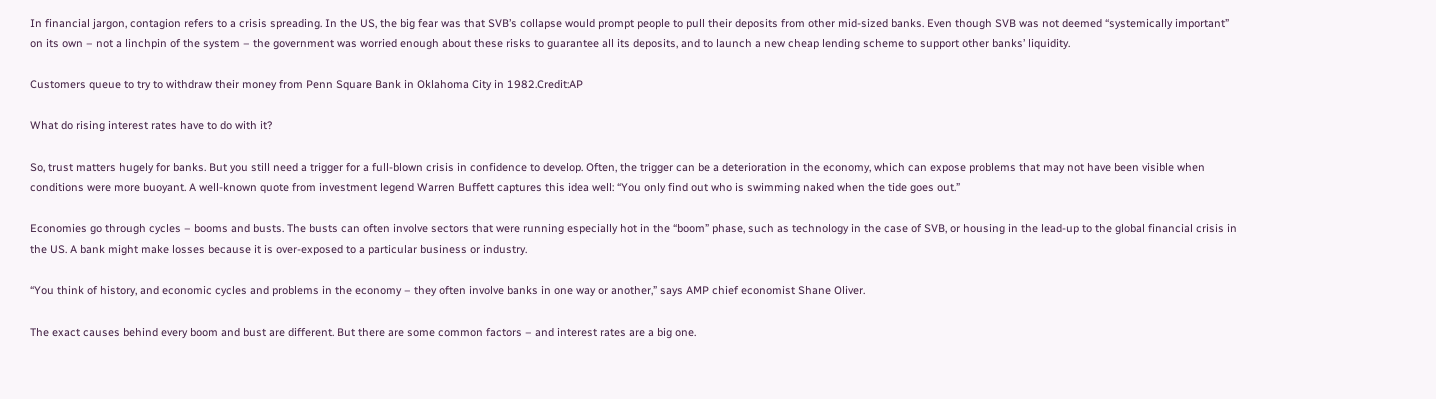In financial jargon, contagion refers to a crisis spreading. In the US, the big fear was that SVB’s collapse would prompt people to pull their deposits from other mid-sized banks. Even though SVB was not deemed “systemically important” on its own – not a linchpin of the system – the government was worried enough about these risks to guarantee all its deposits, and to launch a new cheap lending scheme to support other banks’ liquidity.

Customers queue to try to withdraw their money from Penn Square Bank in Oklahoma City in 1982.Credit:AP

What do rising interest rates have to do with it?

So, trust matters hugely for banks. But you still need a trigger for a full-blown crisis in confidence to develop. Often, the trigger can be a deterioration in the economy, which can expose problems that may not have been visible when conditions were more buoyant. A well-known quote from investment legend Warren Buffett captures this idea well: “You only find out who is swimming naked when the tide goes out.”

Economies go through cycles – booms and busts. The busts can often involve sectors that were running especially hot in the “boom” phase, such as technology in the case of SVB, or housing in the lead-up to the global financial crisis in the US. A bank might make losses because it is over-exposed to a particular business or industry.

“You think of history, and economic cycles and problems in the economy – they often involve banks in one way or another,” says AMP chief economist Shane Oliver.

The exact causes behind every boom and bust are different. But there are some common factors – and interest rates are a big one.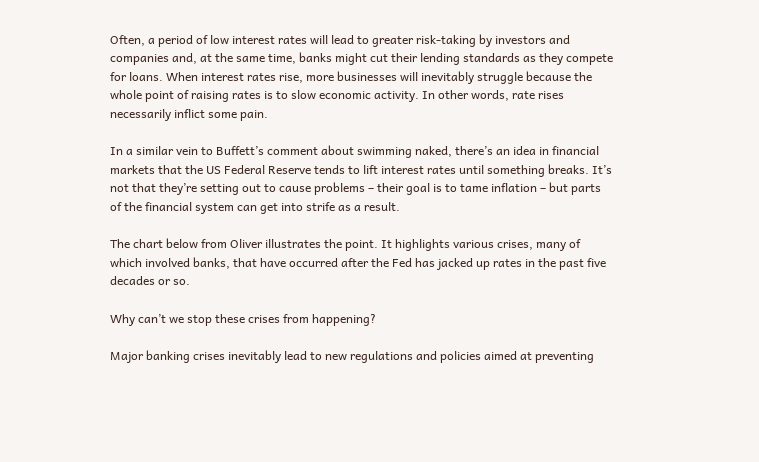Often, a period of low interest rates will lead to greater risk-taking by investors and companies and, at the same time, banks might cut their lending standards as they compete for loans. When interest rates rise, more businesses will inevitably struggle because the whole point of raising rates is to slow economic activity. In other words, rate rises necessarily inflict some pain.

In a similar vein to Buffett’s comment about swimming naked, there’s an idea in financial markets that the US Federal Reserve tends to lift interest rates until something breaks. It’s not that they’re setting out to cause problems – their goal is to tame inflation – but parts of the financial system can get into strife as a result.

The chart below from Oliver illustrates the point. It highlights various crises, many of which involved banks, that have occurred after the Fed has jacked up rates in the past five decades or so.

Why can’t we stop these crises from happening?

Major banking crises inevitably lead to new regulations and policies aimed at preventing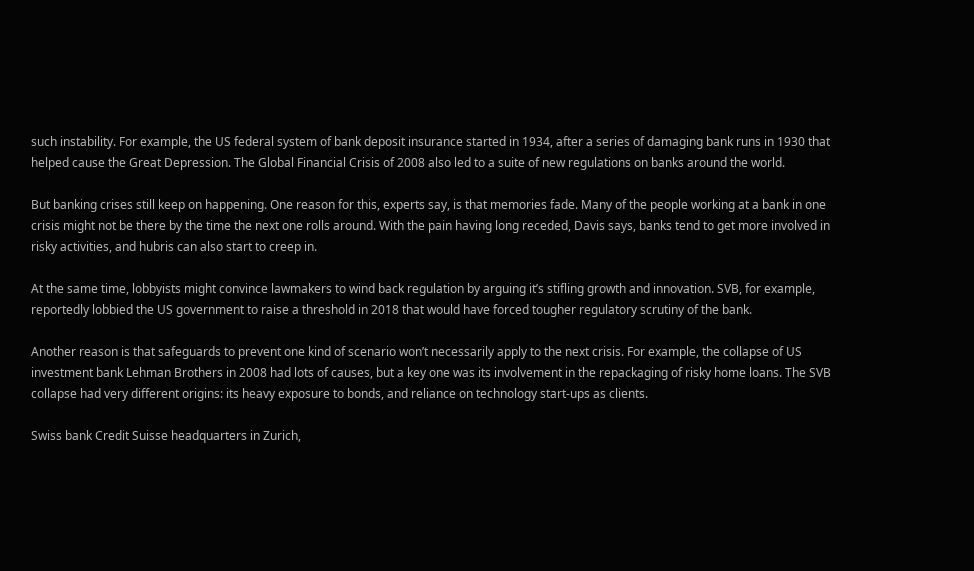such instability. For example, the US federal system of bank deposit insurance started in 1934, after a series of damaging bank runs in 1930 that helped cause the Great Depression. The Global Financial Crisis of 2008 also led to a suite of new regulations on banks around the world.

But banking crises still keep on happening. One reason for this, experts say, is that memories fade. Many of the people working at a bank in one crisis might not be there by the time the next one rolls around. With the pain having long receded, Davis says, banks tend to get more involved in risky activities, and hubris can also start to creep in.

At the same time, lobbyists might convince lawmakers to wind back regulation by arguing it’s stifling growth and innovation. SVB, for example, reportedly lobbied the US government to raise a threshold in 2018 that would have forced tougher regulatory scrutiny of the bank.

Another reason is that safeguards to prevent one kind of scenario won’t necessarily apply to the next crisis. For example, the collapse of US investment bank Lehman Brothers in 2008 had lots of causes, but a key one was its involvement in the repackaging of risky home loans. The SVB collapse had very different origins: its heavy exposure to bonds, and reliance on technology start-ups as clients.

Swiss bank Credit Suisse headquarters in Zurich,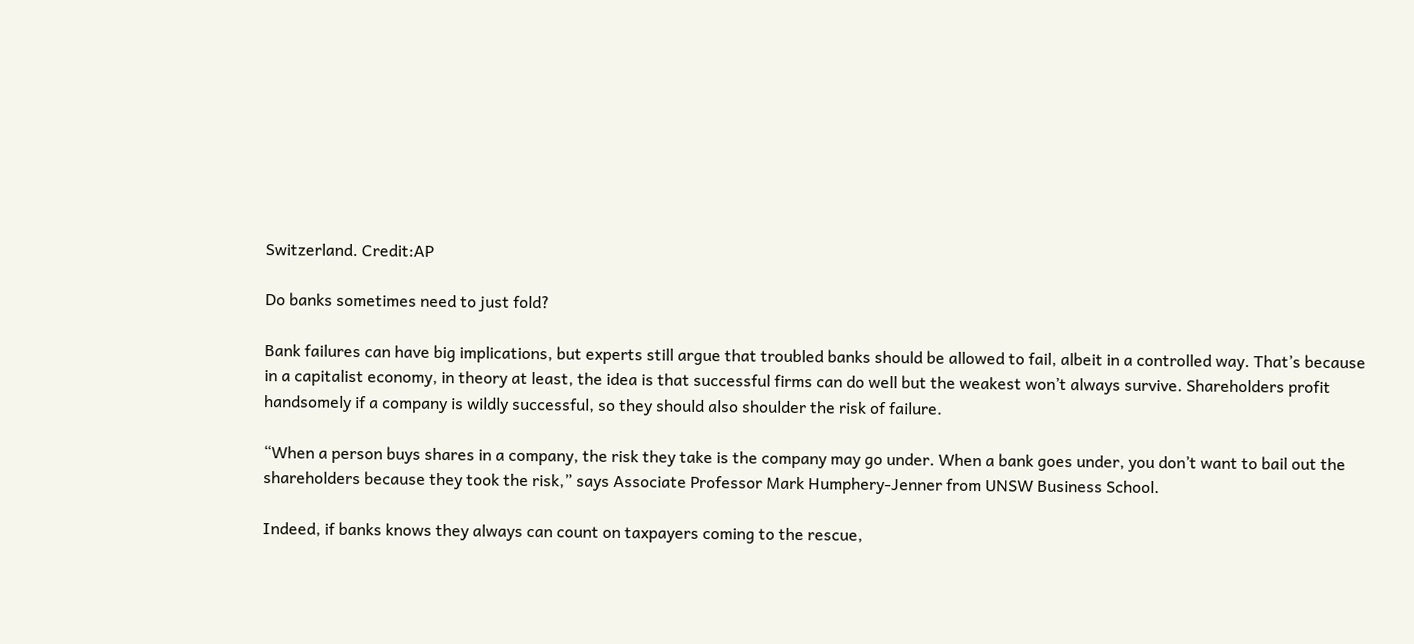Switzerland. Credit:AP

Do banks sometimes need to just fold?

Bank failures can have big implications, but experts still argue that troubled banks should be allowed to fail, albeit in a controlled way. That’s because in a capitalist economy, in theory at least, the idea is that successful firms can do well but the weakest won’t always survive. Shareholders profit handsomely if a company is wildly successful, so they should also shoulder the risk of failure.

“When a person buys shares in a company, the risk they take is the company may go under. When a bank goes under, you don’t want to bail out the shareholders because they took the risk,” says Associate Professor Mark Humphery-Jenner from UNSW Business School.

Indeed, if banks knows they always can count on taxpayers coming to the rescue,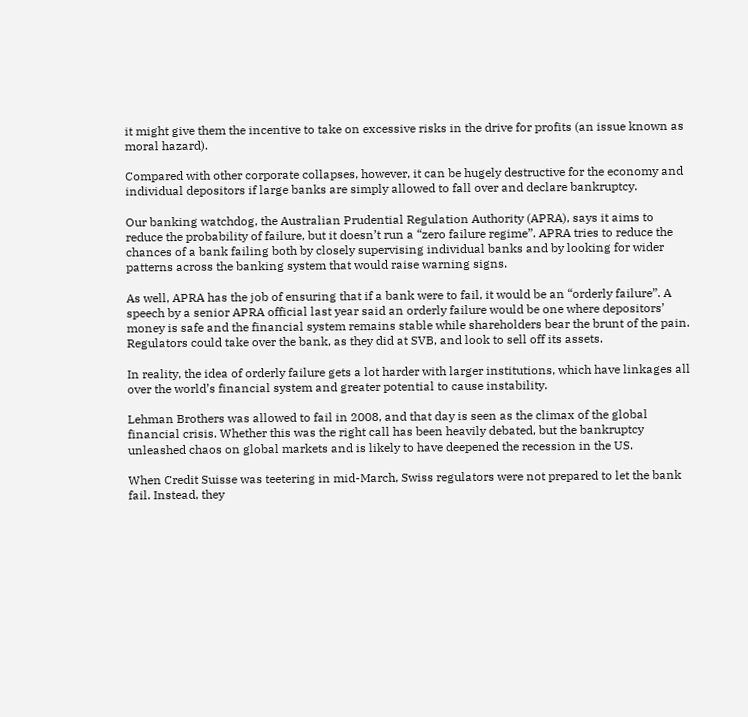it might give them the incentive to take on excessive risks in the drive for profits (an issue known as moral hazard).

Compared with other corporate collapses, however, it can be hugely destructive for the economy and individual depositors if large banks are simply allowed to fall over and declare bankruptcy.

Our banking watchdog, the Australian Prudential Regulation Authority (APRA), says it aims to reduce the probability of failure, but it doesn’t run a “zero failure regime”. APRA tries to reduce the chances of a bank failing both by closely supervising individual banks and by looking for wider patterns across the banking system that would raise warning signs.

As well, APRA has the job of ensuring that if a bank were to fail, it would be an “orderly failure”. A speech by a senior APRA official last year said an orderly failure would be one where depositors’ money is safe and the financial system remains stable while shareholders bear the brunt of the pain. Regulators could take over the bank, as they did at SVB, and look to sell off its assets.

In reality, the idea of orderly failure gets a lot harder with larger institutions, which have linkages all over the world’s financial system and greater potential to cause instability.

Lehman Brothers was allowed to fail in 2008, and that day is seen as the climax of the global financial crisis. Whether this was the right call has been heavily debated, but the bankruptcy unleashed chaos on global markets and is likely to have deepened the recession in the US.

When Credit Suisse was teetering in mid-March, Swiss regulators were not prepared to let the bank fail. Instead, they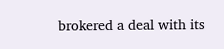brokered a deal with its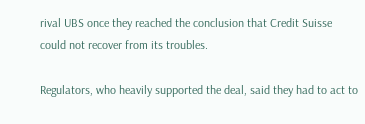rival UBS once they reached the conclusion that Credit Suisse could not recover from its troubles.

Regulators, who heavily supported the deal, said they had to act to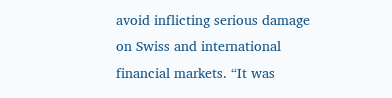avoid inflicting serious damage on Swiss and international financial markets. “It was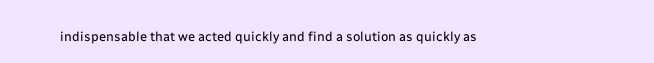indispensable that we acted quickly and find a solution as quickly as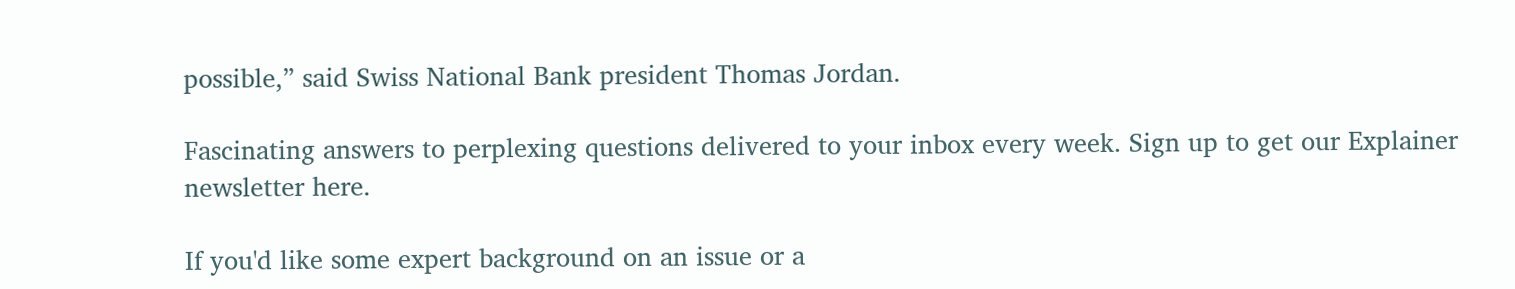possible,” said Swiss National Bank president Thomas Jordan.

Fascinating answers to perplexing questions delivered to your inbox every week. Sign up to get our Explainer newsletter here.

If you'd like some expert background on an issue or a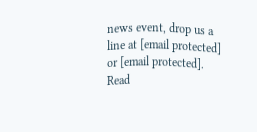news event, drop us a line at [email protected] or [email protected]. Read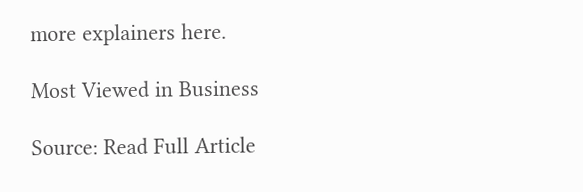more explainers here.

Most Viewed in Business

Source: Read Full Article